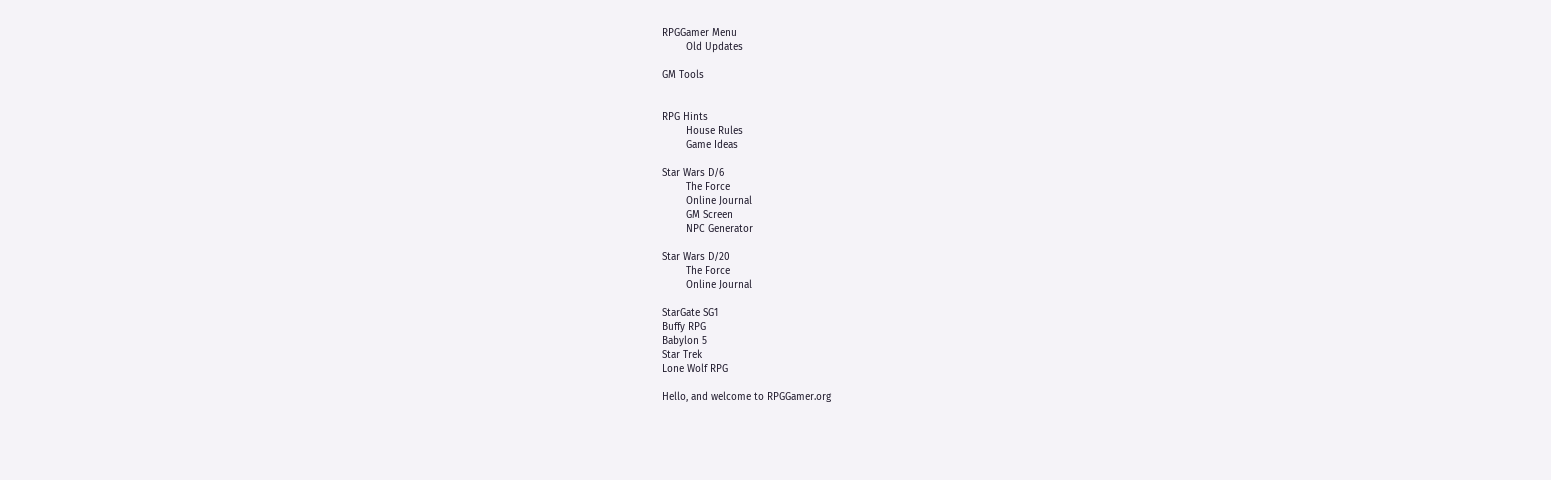RPGGamer Menu
        Old Updates

GM Tools


RPG Hints
        House Rules
        Game Ideas

Star Wars D/6
        The Force
        Online Journal
        GM Screen
        NPC Generator

Star Wars D/20
        The Force
        Online Journal

StarGate SG1
Buffy RPG
Babylon 5
Star Trek
Lone Wolf RPG

Hello, and welcome to RPGGamer.org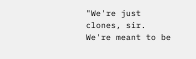"We're just clones, sir. We're meant to be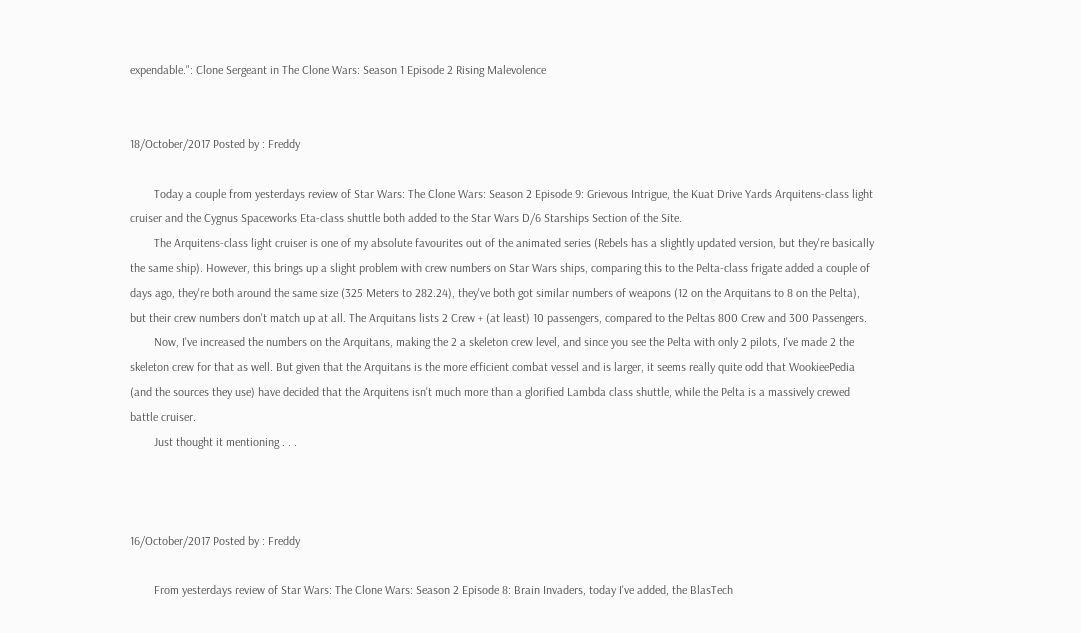expendable.": Clone Sergeant in The Clone Wars: Season 1 Episode 2 Rising Malevolence


18/October/2017 Posted by : Freddy

        Today a couple from yesterdays review of Star Wars: The Clone Wars: Season 2 Episode 9: Grievous Intrigue, the Kuat Drive Yards Arquitens-class light cruiser and the Cygnus Spaceworks Eta-class shuttle both added to the Star Wars D/6 Starships Section of the Site.
        The Arquitens-class light cruiser is one of my absolute favourites out of the animated series (Rebels has a slightly updated version, but they're basically the same ship). However, this brings up a slight problem with crew numbers on Star Wars ships, comparing this to the Pelta-class frigate added a couple of days ago, they're both around the same size (325 Meters to 282.24), they've both got similar numbers of weapons (12 on the Arquitans to 8 on the Pelta), but their crew numbers don't match up at all. The Arquitans lists 2 Crew + (at least) 10 passengers, compared to the Peltas 800 Crew and 300 Passengers.
        Now, I've increased the numbers on the Arquitans, making the 2 a skeleton crew level, and since you see the Pelta with only 2 pilots, I've made 2 the skeleton crew for that as well. But given that the Arquitans is the more efficient combat vessel and is larger, it seems really quite odd that WookieePedia (and the sources they use) have decided that the Arquitens isn't much more than a glorified Lambda class shuttle, while the Pelta is a massively crewed battle cruiser.
        Just thought it mentioning . . .



16/October/2017 Posted by : Freddy

        From yesterdays review of Star Wars: The Clone Wars: Season 2 Episode 8: Brain Invaders, today I've added, the BlasTech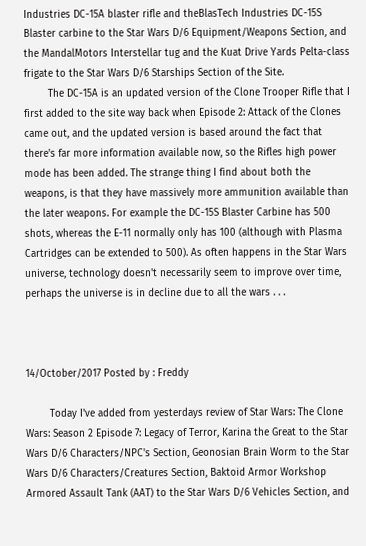Industries DC-15A blaster rifle and theBlasTech Industries DC-15S Blaster carbine to the Star Wars D/6 Equipment/Weapons Section, and the MandalMotors Interstellar tug and the Kuat Drive Yards Pelta-class frigate to the Star Wars D/6 Starships Section of the Site.
        The DC-15A is an updated version of the Clone Trooper Rifle that I first added to the site way back when Episode 2: Attack of the Clones came out, and the updated version is based around the fact that there's far more information available now, so the Rifles high power mode has been added. The strange thing I find about both the weapons, is that they have massively more ammunition available than the later weapons. For example the DC-15S Blaster Carbine has 500 shots, whereas the E-11 normally only has 100 (although with Plasma Cartridges can be extended to 500). As often happens in the Star Wars universe, technology doesn't necessarily seem to improve over time, perhaps the universe is in decline due to all the wars . . .



14/October/2017 Posted by : Freddy

        Today I've added from yesterdays review of Star Wars: The Clone Wars: Season 2 Episode 7: Legacy of Terror, Karina the Great to the Star Wars D/6 Characters/NPC's Section, Geonosian Brain Worm to the Star Wars D/6 Characters/Creatures Section, Baktoid Armor Workshop Armored Assault Tank (AAT) to the Star Wars D/6 Vehicles Section, and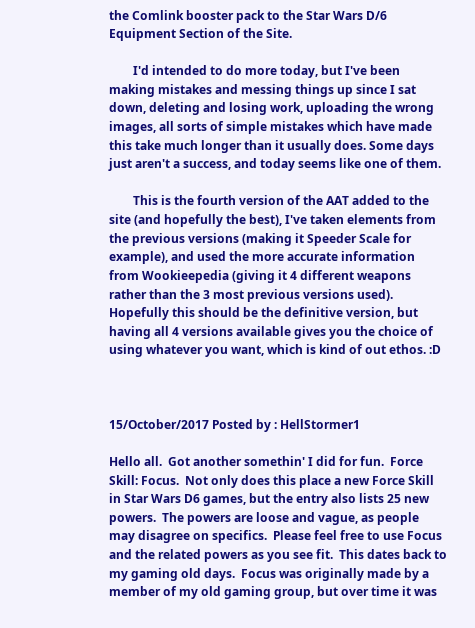the Comlink booster pack to the Star Wars D/6 Equipment Section of the Site.

        I'd intended to do more today, but I've been making mistakes and messing things up since I sat down, deleting and losing work, uploading the wrong images, all sorts of simple mistakes which have made this take much longer than it usually does. Some days just aren't a success, and today seems like one of them.

        This is the fourth version of the AAT added to the site (and hopefully the best), I've taken elements from the previous versions (making it Speeder Scale for example), and used the more accurate information from Wookieepedia (giving it 4 different weapons rather than the 3 most previous versions used). Hopefully this should be the definitive version, but having all 4 versions available gives you the choice of using whatever you want, which is kind of out ethos. :D



15/October/2017 Posted by : HellStormer1

Hello all.  Got another somethin' I did for fun.  Force Skill: Focus.  Not only does this place a new Force Skill in Star Wars D6 games, but the entry also lists 25 new powers.  The powers are loose and vague, as people may disagree on specifics.  Please feel free to use Focus and the related powers as you see fit.  This dates back to my gaming old days.  Focus was originally made by a member of my old gaming group, but over time it was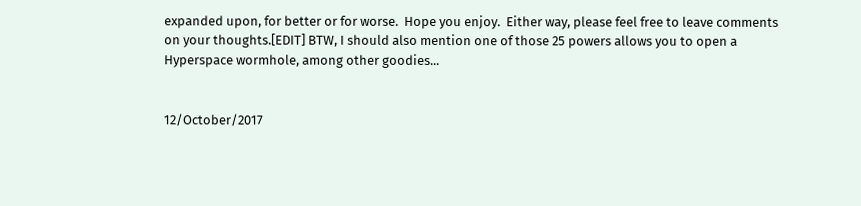expanded upon, for better or for worse.  Hope you enjoy.  Either way, please feel free to leave comments on your thoughts.[EDIT] BTW, I should also mention one of those 25 powers allows you to open a Hyperspace wormhole, among other goodies...


12/October/2017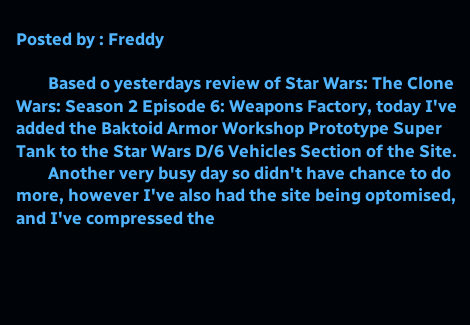Posted by : Freddy

        Based o yesterdays review of Star Wars: The Clone Wars: Season 2 Episode 6: Weapons Factory, today I've added the Baktoid Armor Workshop Prototype Super Tank to the Star Wars D/6 Vehicles Section of the Site.
        Another very busy day so didn't have chance to do more, however I've also had the site being optomised, and I've compressed the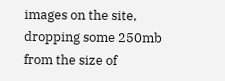images on the site, dropping some 250mb from the size of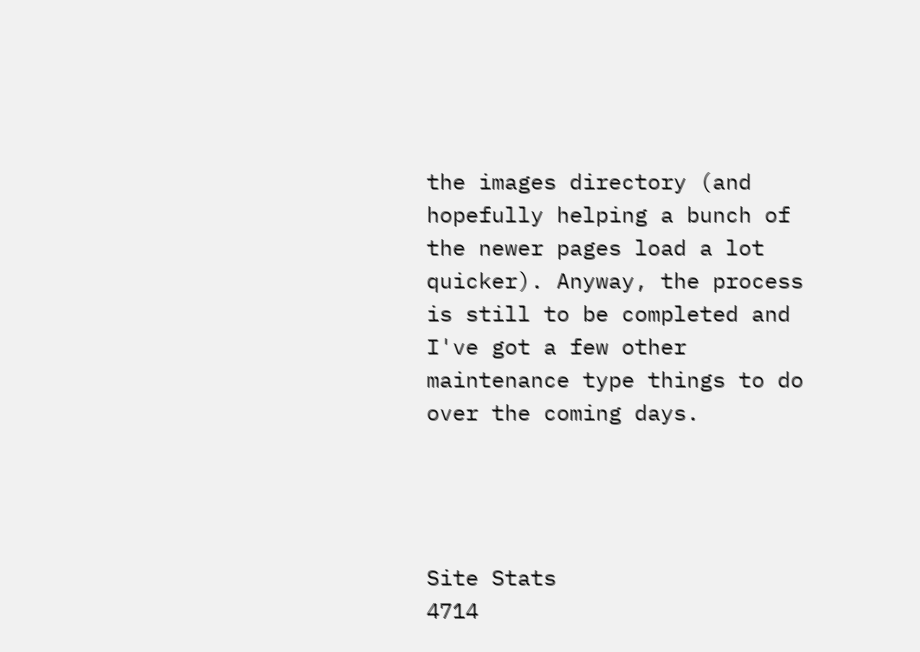the images directory (and hopefully helping a bunch of the newer pages load a lot quicker). Anyway, the process is still to be completed and I've got a few other maintenance type things to do over the coming days.




Site Stats
4714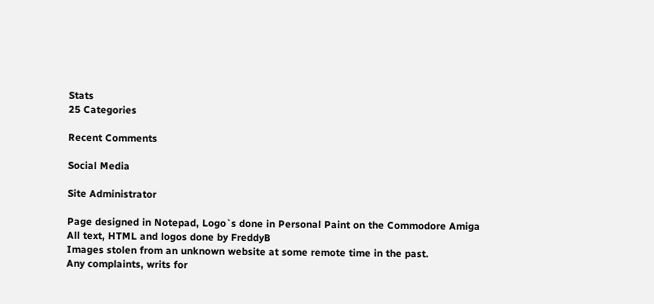Stats
25 Categories

Recent Comments

Social Media

Site Administrator

Page designed in Notepad, Logo`s done in Personal Paint on the Commodore Amiga
All text, HTML and logos done by FreddyB
Images stolen from an unknown website at some remote time in the past.
Any complaints, writs for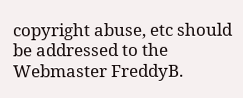copyright abuse, etc should be addressed to the Webmaster FreddyB.